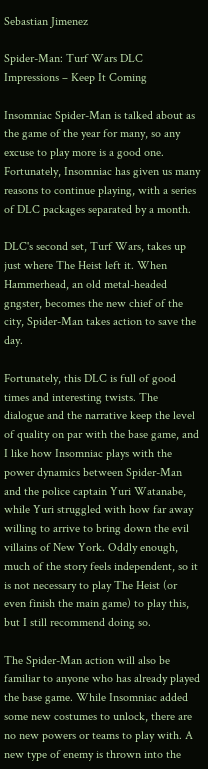Sebastian Jimenez

Spider-Man: Turf Wars DLC Impressions – Keep It Coming

Insomniac Spider-Man is talked about as the game of the year for many, so any excuse to play more is a good one. Fortunately, Insomniac has given us many reasons to continue playing, with a series of DLC packages separated by a month.

DLC's second set, Turf Wars, takes up just where The Heist left it. When Hammerhead, an old metal-headed gngster, becomes the new chief of the city, Spider-Man takes action to save the day.

Fortunately, this DLC is full of good times and interesting twists. The dialogue and the narrative keep the level of quality on par with the base game, and I like how Insomniac plays with the power dynamics between Spider-Man and the police captain Yuri Watanabe, while Yuri struggled with how far away willing to arrive to bring down the evil villains of New York. Oddly enough, much of the story feels independent, so it is not necessary to play The Heist (or even finish the main game) to play this, but I still recommend doing so.

The Spider-Man action will also be familiar to anyone who has already played the base game. While Insomniac added some new costumes to unlock, there are no new powers or teams to play with. A new type of enemy is thrown into the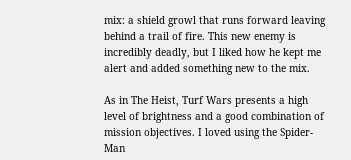mix: a shield growl that runs forward leaving behind a trail of fire. This new enemy is incredibly deadly, but I liked how he kept me alert and added something new to the mix.

As in The Heist, Turf Wars presents a high level of brightness and a good combination of mission objectives. I loved using the Spider-Man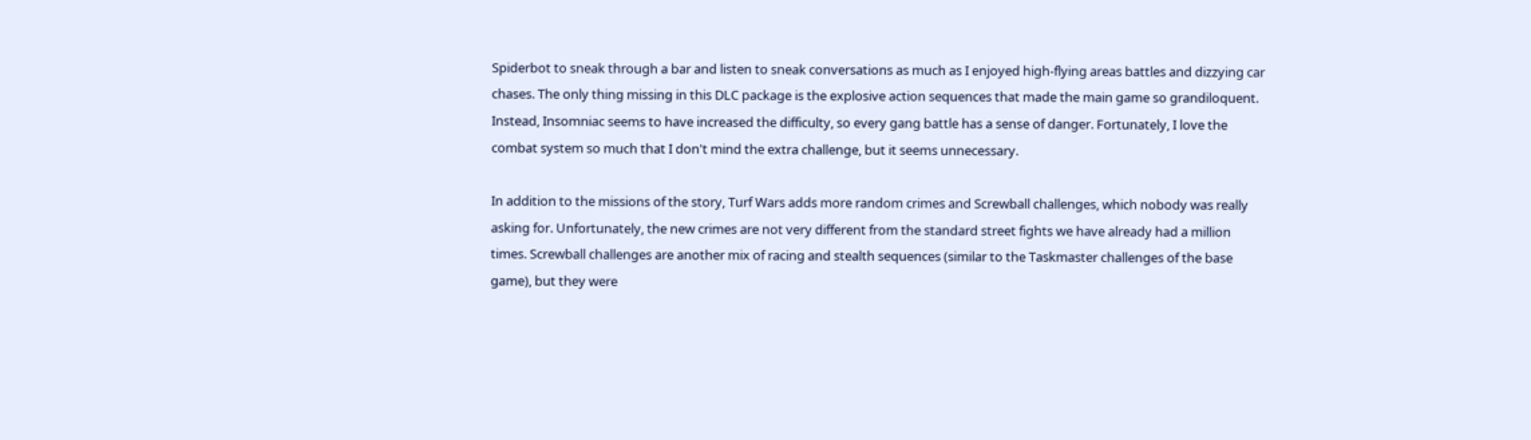Spiderbot to sneak through a bar and listen to sneak conversations as much as I enjoyed high-flying areas battles and dizzying car chases. The only thing missing in this DLC package is the explosive action sequences that made the main game so grandiloquent. Instead, Insomniac seems to have increased the difficulty, so every gang battle has a sense of danger. Fortunately, I love the combat system so much that I don't mind the extra challenge, but it seems unnecessary.

In addition to the missions of the story, Turf Wars adds more random crimes and Screwball challenges, which nobody was really asking for. Unfortunately, the new crimes are not very different from the standard street fights we have already had a million times. Screwball challenges are another mix of racing and stealth sequences (similar to the Taskmaster challenges of the base game), but they were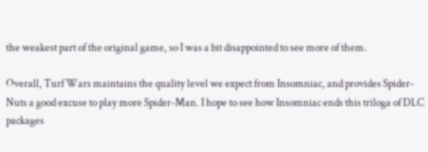the weakest part of the original game, so I was a bit disappointed to see more of them.

Overall, Turf Wars maintains the quality level we expect from Insomniac, and provides Spider-Nuts a good excuse to play more Spider-Man. I hope to see how Insomniac ends this triloga of DLC packages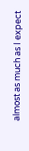almost as much as I expect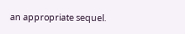an appropriate sequel.